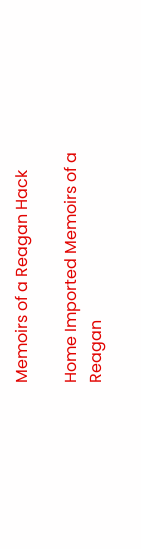Memoirs of a Reagan Hack

Home Imported Memoirs of a Reagan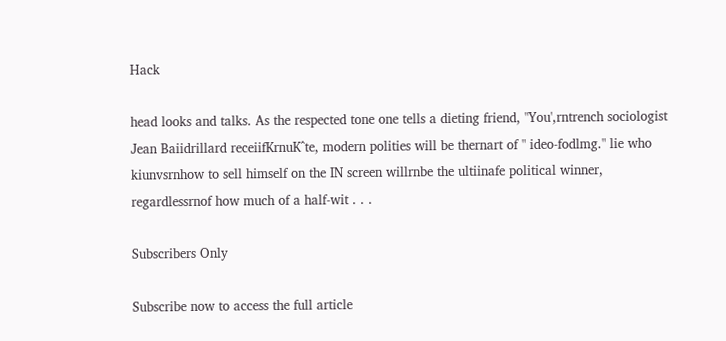Hack

head looks and talks. As the respected tone one tells a dieting friend, "You',rntrench sociologist Jean Baiidrillard receiifKrnuK^te, modern polities will be thernart of " ideo-fodlmg." lie who kiunvsrnhow to sell himself on the IN screen willrnbe the ultiinafe political winner, regardlessrnof how much of a half-wit . . .

Subscribers Only

Subscribe now to access the full article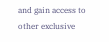and gain access to other exclusive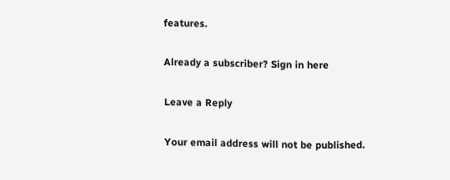features.

Already a subscriber? Sign in here

Leave a Reply

Your email address will not be published.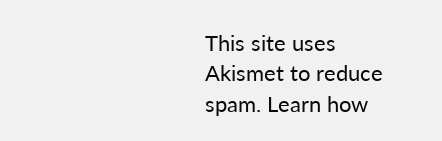This site uses Akismet to reduce spam. Learn how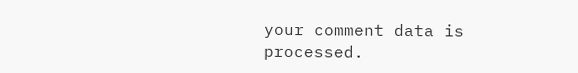your comment data is processed.